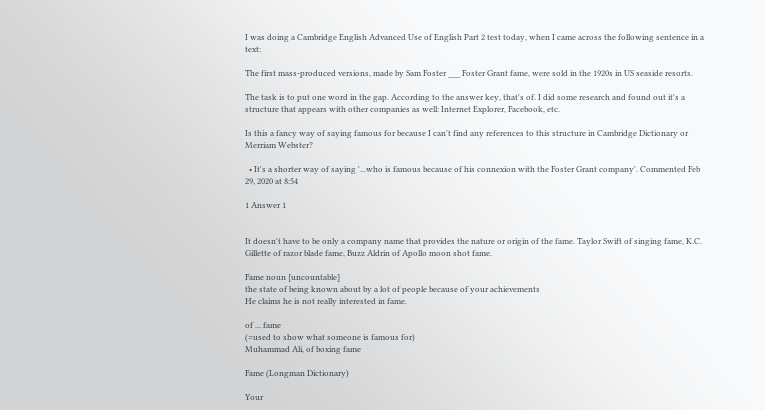I was doing a Cambridge English Advanced Use of English Part 2 test today, when I came across the following sentence in a text:

The first mass-produced versions, made by Sam Foster ___ Foster Grant fame, were sold in the 1920s in US seaside resorts.

The task is to put one word in the gap. According to the answer key, that's of. I did some research and found out it's a structure that appears with other companies as well: Internet Explorer, Facebook, etc.

Is this a fancy way of saying famous for because I can't find any references to this structure in Cambridge Dictionary or Merriam Webster?

  • It's a shorter way of saying '...who is famous because of his connexion with the Foster Grant company'. Commented Feb 29, 2020 at 8:54

1 Answer 1


It doesn't have to be only a company name that provides the nature or origin of the fame. Taylor Swift of singing fame, K.C. Gillette of razor blade fame, Buzz Aldrin of Apollo moon shot fame.

Fame noun [uncountable]
the state of being known about by a lot of people because of your achievements
He claims he is not really interested in fame.

of ... fame
(=used to show what someone is famous for)
Muhammad Ali, of boxing fame

Fame (Longman Dictionary)

Your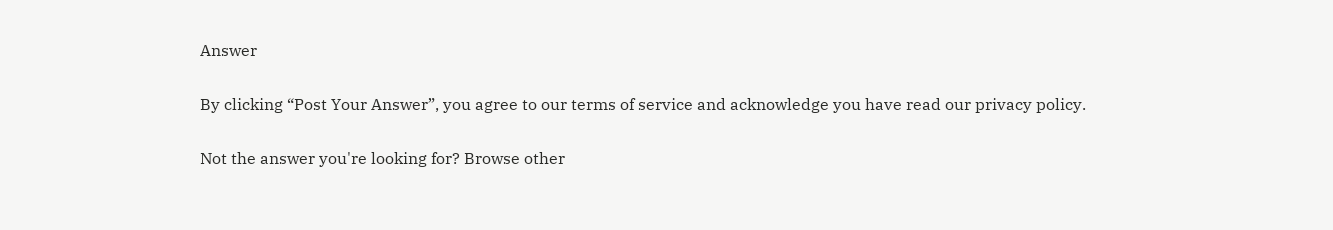Answer

By clicking “Post Your Answer”, you agree to our terms of service and acknowledge you have read our privacy policy.

Not the answer you're looking for? Browse other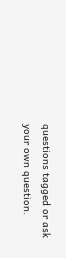questions tagged or ask your own question.